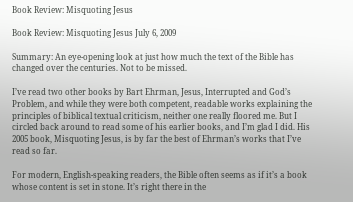Book Review: Misquoting Jesus

Book Review: Misquoting Jesus July 6, 2009

Summary: An eye-opening look at just how much the text of the Bible has changed over the centuries. Not to be missed.

I’ve read two other books by Bart Ehrman, Jesus, Interrupted and God’s Problem, and while they were both competent, readable works explaining the principles of biblical textual criticism, neither one really floored me. But I circled back around to read some of his earlier books, and I’m glad I did. His 2005 book, Misquoting Jesus, is by far the best of Ehrman’s works that I’ve read so far.

For modern, English-speaking readers, the Bible often seems as if it’s a book whose content is set in stone. It’s right there in the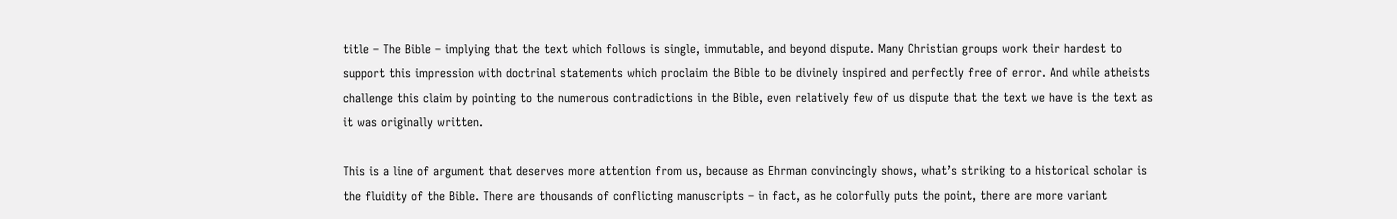title – The Bible – implying that the text which follows is single, immutable, and beyond dispute. Many Christian groups work their hardest to support this impression with doctrinal statements which proclaim the Bible to be divinely inspired and perfectly free of error. And while atheists challenge this claim by pointing to the numerous contradictions in the Bible, even relatively few of us dispute that the text we have is the text as it was originally written.

This is a line of argument that deserves more attention from us, because as Ehrman convincingly shows, what’s striking to a historical scholar is the fluidity of the Bible. There are thousands of conflicting manuscripts – in fact, as he colorfully puts the point, there are more variant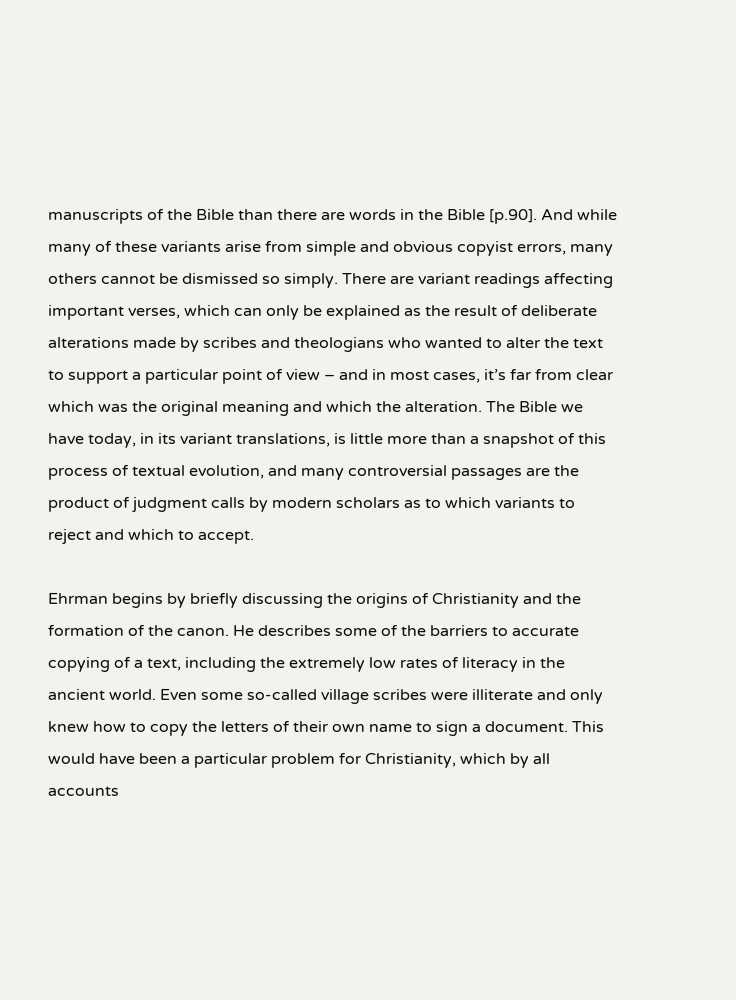manuscripts of the Bible than there are words in the Bible [p.90]. And while many of these variants arise from simple and obvious copyist errors, many others cannot be dismissed so simply. There are variant readings affecting important verses, which can only be explained as the result of deliberate alterations made by scribes and theologians who wanted to alter the text to support a particular point of view – and in most cases, it’s far from clear which was the original meaning and which the alteration. The Bible we have today, in its variant translations, is little more than a snapshot of this process of textual evolution, and many controversial passages are the product of judgment calls by modern scholars as to which variants to reject and which to accept.

Ehrman begins by briefly discussing the origins of Christianity and the formation of the canon. He describes some of the barriers to accurate copying of a text, including the extremely low rates of literacy in the ancient world. Even some so-called village scribes were illiterate and only knew how to copy the letters of their own name to sign a document. This would have been a particular problem for Christianity, which by all accounts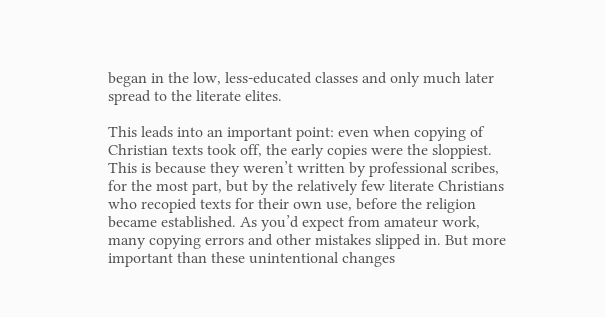began in the low, less-educated classes and only much later spread to the literate elites.

This leads into an important point: even when copying of Christian texts took off, the early copies were the sloppiest. This is because they weren’t written by professional scribes, for the most part, but by the relatively few literate Christians who recopied texts for their own use, before the religion became established. As you’d expect from amateur work, many copying errors and other mistakes slipped in. But more important than these unintentional changes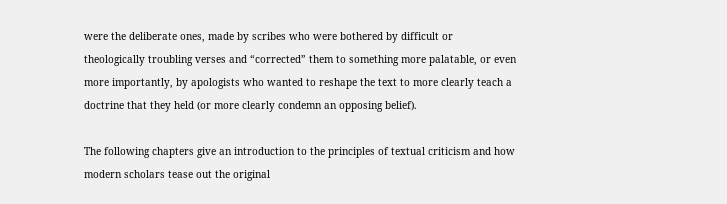were the deliberate ones, made by scribes who were bothered by difficult or theologically troubling verses and “corrected” them to something more palatable, or even more importantly, by apologists who wanted to reshape the text to more clearly teach a doctrine that they held (or more clearly condemn an opposing belief).

The following chapters give an introduction to the principles of textual criticism and how modern scholars tease out the original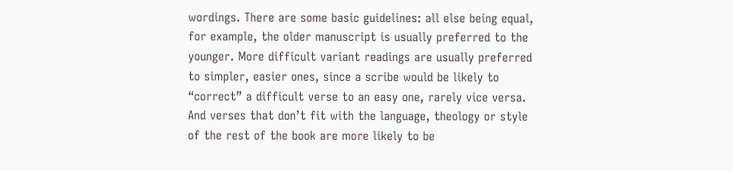wordings. There are some basic guidelines: all else being equal, for example, the older manuscript is usually preferred to the younger. More difficult variant readings are usually preferred to simpler, easier ones, since a scribe would be likely to “correct” a difficult verse to an easy one, rarely vice versa. And verses that don’t fit with the language, theology or style of the rest of the book are more likely to be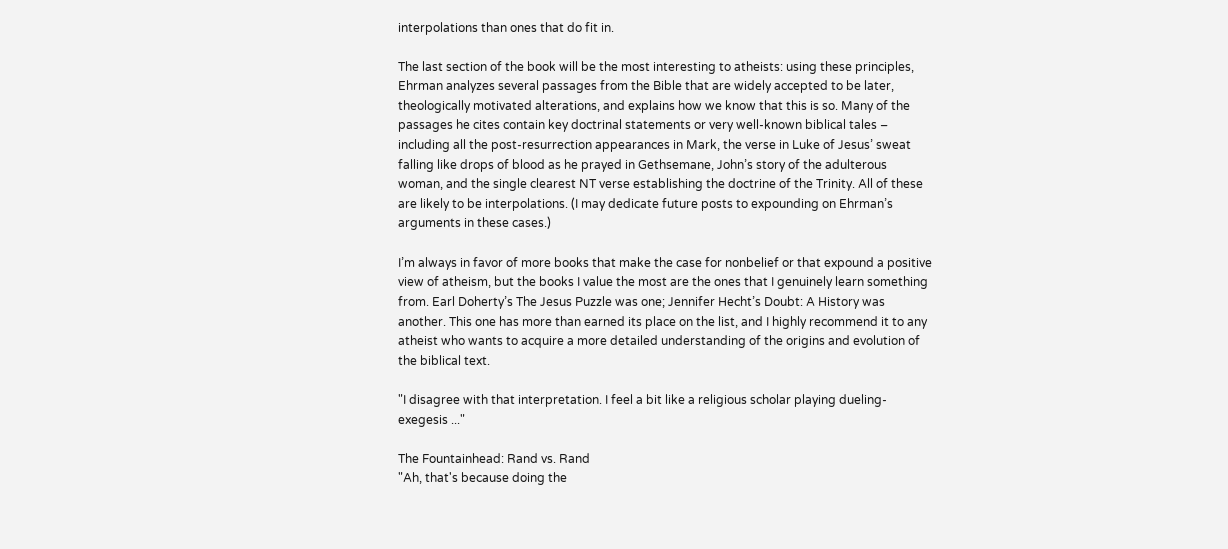interpolations than ones that do fit in.

The last section of the book will be the most interesting to atheists: using these principles, Ehrman analyzes several passages from the Bible that are widely accepted to be later, theologically motivated alterations, and explains how we know that this is so. Many of the passages he cites contain key doctrinal statements or very well-known biblical tales – including all the post-resurrection appearances in Mark, the verse in Luke of Jesus’ sweat falling like drops of blood as he prayed in Gethsemane, John’s story of the adulterous woman, and the single clearest NT verse establishing the doctrine of the Trinity. All of these are likely to be interpolations. (I may dedicate future posts to expounding on Ehrman’s arguments in these cases.)

I’m always in favor of more books that make the case for nonbelief or that expound a positive view of atheism, but the books I value the most are the ones that I genuinely learn something from. Earl Doherty’s The Jesus Puzzle was one; Jennifer Hecht’s Doubt: A History was another. This one has more than earned its place on the list, and I highly recommend it to any atheist who wants to acquire a more detailed understanding of the origins and evolution of the biblical text.

"I disagree with that interpretation. I feel a bit like a religious scholar playing dueling-exegesis ..."

The Fountainhead: Rand vs. Rand
"Ah, that's because doing the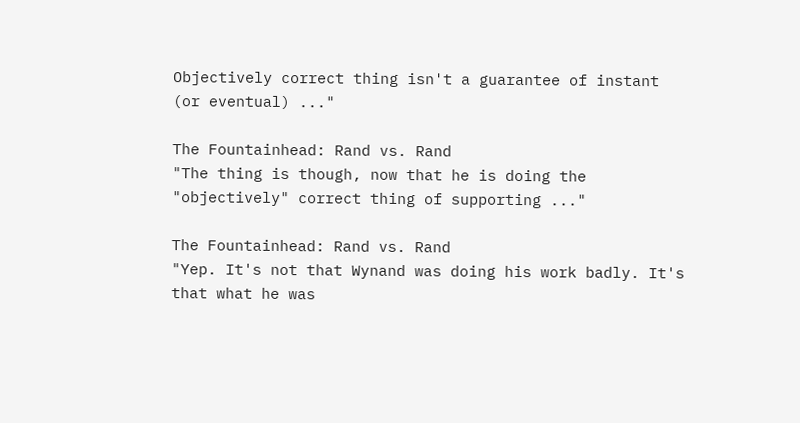Objectively correct thing isn't a guarantee of instant (or eventual) ..."

The Fountainhead: Rand vs. Rand
"The thing is though, now that he is doing the "objectively" correct thing of supporting ..."

The Fountainhead: Rand vs. Rand
"Yep. It's not that Wynand was doing his work badly. It's that what he was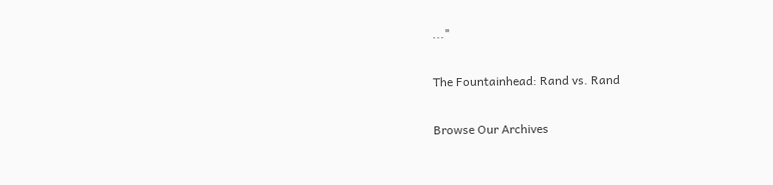..."

The Fountainhead: Rand vs. Rand

Browse Our Archives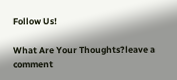Follow Us!

What Are Your Thoughts?leave a comment